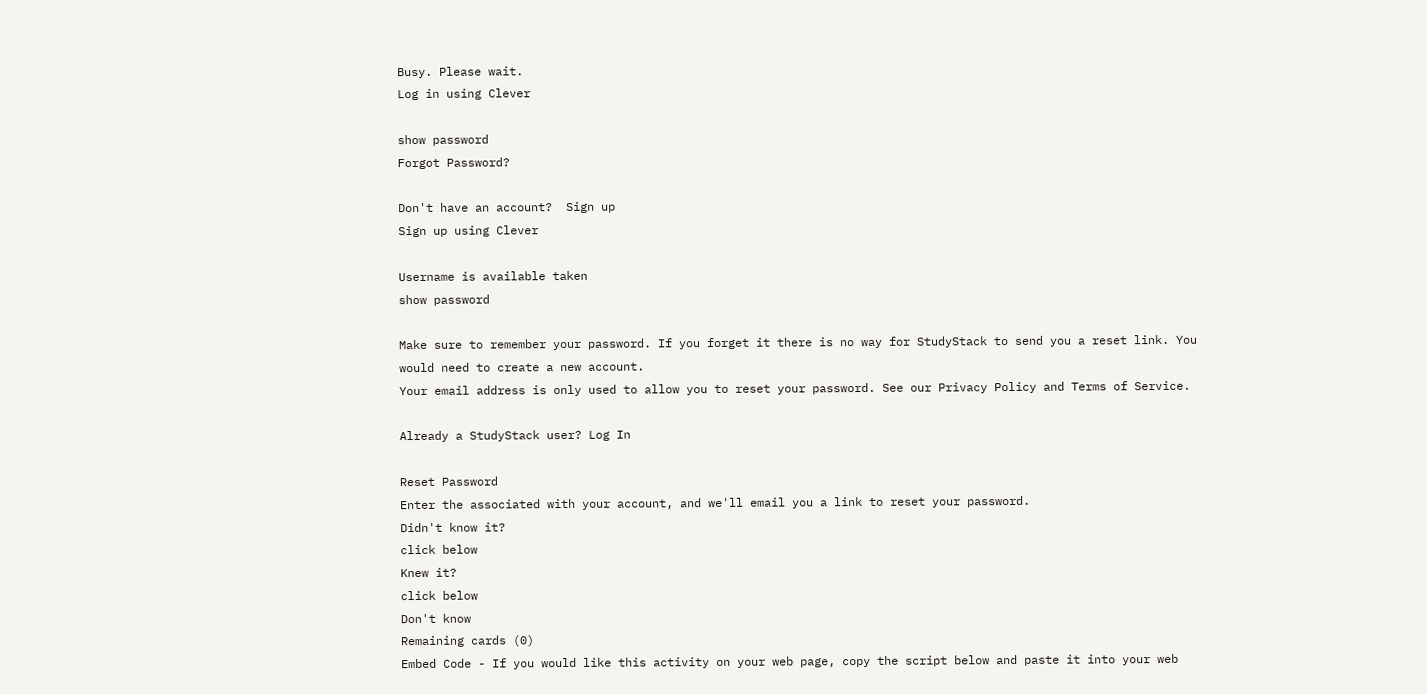Busy. Please wait.
Log in using Clever

show password
Forgot Password?

Don't have an account?  Sign up
Sign up using Clever

Username is available taken
show password

Make sure to remember your password. If you forget it there is no way for StudyStack to send you a reset link. You would need to create a new account.
Your email address is only used to allow you to reset your password. See our Privacy Policy and Terms of Service.

Already a StudyStack user? Log In

Reset Password
Enter the associated with your account, and we'll email you a link to reset your password.
Didn't know it?
click below
Knew it?
click below
Don't know
Remaining cards (0)
Embed Code - If you would like this activity on your web page, copy the script below and paste it into your web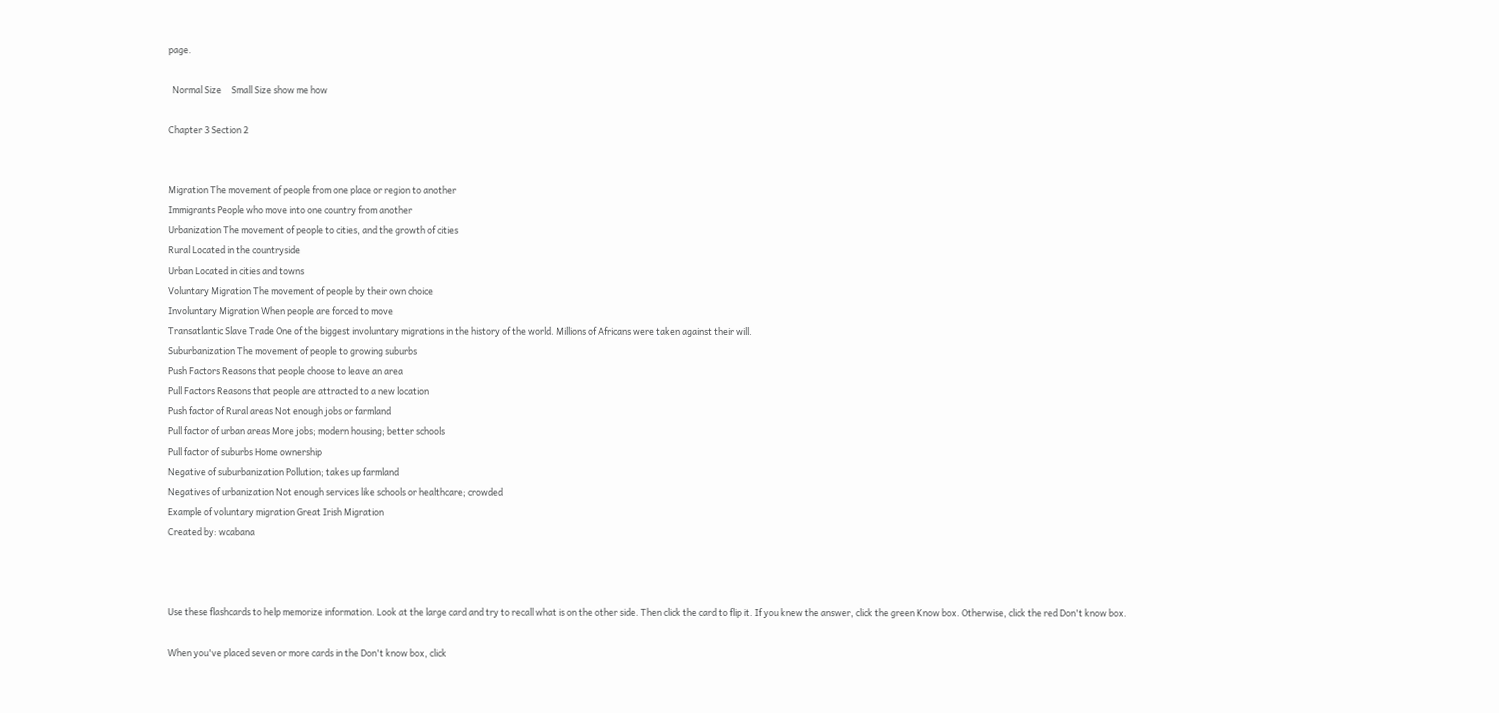page.

  Normal Size     Small Size show me how

Chapter 3 Section 2


Migration The movement of people from one place or region to another
Immigrants People who move into one country from another
Urbanization The movement of people to cities, and the growth of cities
Rural Located in the countryside
Urban Located in cities and towns
Voluntary Migration The movement of people by their own choice
Involuntary Migration When people are forced to move
Transatlantic Slave Trade One of the biggest involuntary migrations in the history of the world. Millions of Africans were taken against their will.
Suburbanization The movement of people to growing suburbs
Push Factors Reasons that people choose to leave an area
Pull Factors Reasons that people are attracted to a new location
Push factor of Rural areas Not enough jobs or farmland
Pull factor of urban areas More jobs; modern housing; better schools
Pull factor of suburbs Home ownership
Negative of suburbanization Pollution; takes up farmland
Negatives of urbanization Not enough services like schools or healthcare; crowded
Example of voluntary migration Great Irish Migration
Created by: wcabana



Use these flashcards to help memorize information. Look at the large card and try to recall what is on the other side. Then click the card to flip it. If you knew the answer, click the green Know box. Otherwise, click the red Don't know box.

When you've placed seven or more cards in the Don't know box, click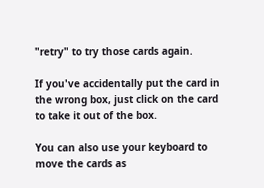"retry" to try those cards again.

If you've accidentally put the card in the wrong box, just click on the card to take it out of the box.

You can also use your keyboard to move the cards as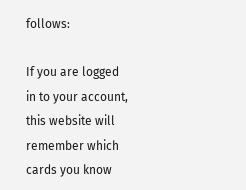follows:

If you are logged in to your account, this website will remember which cards you know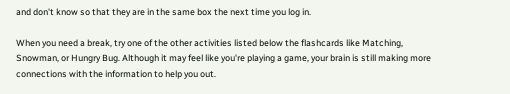and don't know so that they are in the same box the next time you log in.

When you need a break, try one of the other activities listed below the flashcards like Matching, Snowman, or Hungry Bug. Although it may feel like you're playing a game, your brain is still making more connections with the information to help you out.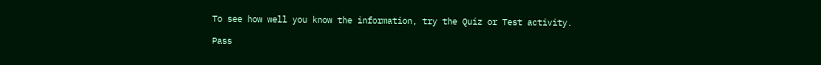To see how well you know the information, try the Quiz or Test activity.

Pass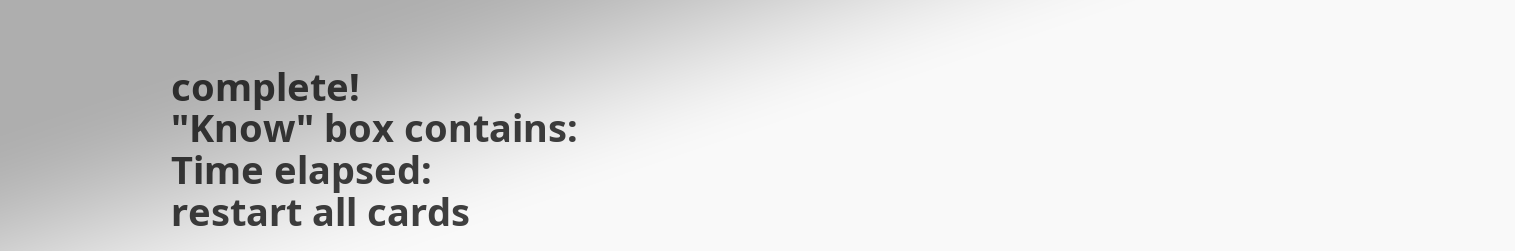complete!
"Know" box contains:
Time elapsed:
restart all cards